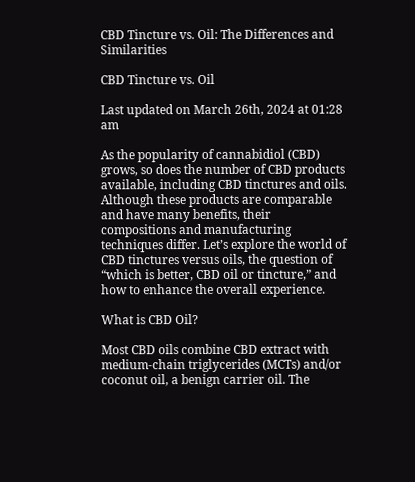CBD Tincture vs. Oil: The Differences and Similarities

CBD Tincture vs. Oil

Last updated on March 26th, 2024 at 01:28 am

As the popularity of cannabidiol (CBD) grows, so does the number of CBD products available, including CBD tinctures and oils. Although these products are comparable and have many benefits, their compositions and manufacturing techniques differ. Let’s explore the world of CBD tinctures versus oils, the question of “which is better, CBD oil or tincture,” and how to enhance the overall experience.

What is CBD Oil?

Most CBD oils combine CBD extract with medium-chain triglycerides (MCTs) and/or coconut oil, a benign carrier oil. The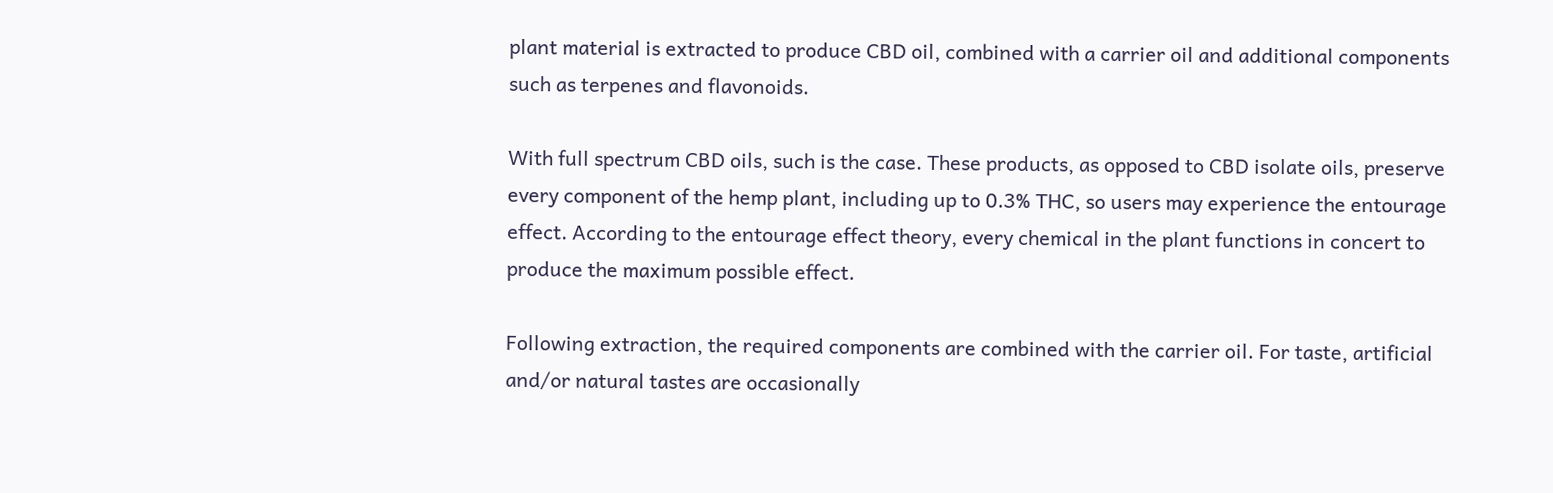plant material is extracted to produce CBD oil, combined with a carrier oil and additional components such as terpenes and flavonoids.

With full spectrum CBD oils, such is the case. These products, as opposed to CBD isolate oils, preserve every component of the hemp plant, including up to 0.3% THC, so users may experience the entourage effect. According to the entourage effect theory, every chemical in the plant functions in concert to produce the maximum possible effect.

Following extraction, the required components are combined with the carrier oil. For taste, artificial and/or natural tastes are occasionally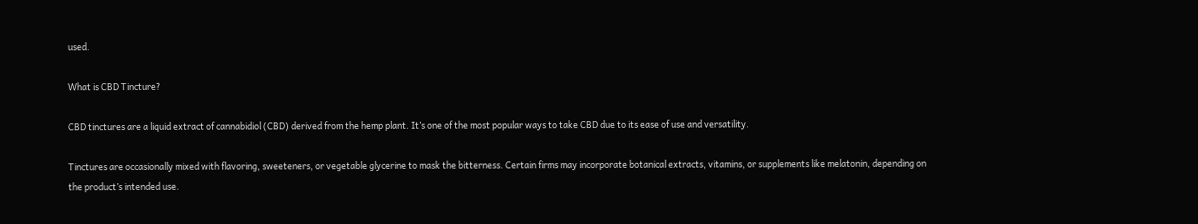used.

What is CBD Tincture?

CBD tinctures are a liquid extract of cannabidiol (CBD) derived from the hemp plant. It’s one of the most popular ways to take CBD due to its ease of use and versatility.

Tinctures are occasionally mixed with flavoring, sweeteners, or vegetable glycerine to mask the bitterness. Certain firms may incorporate botanical extracts, vitamins, or supplements like melatonin, depending on the product’s intended use.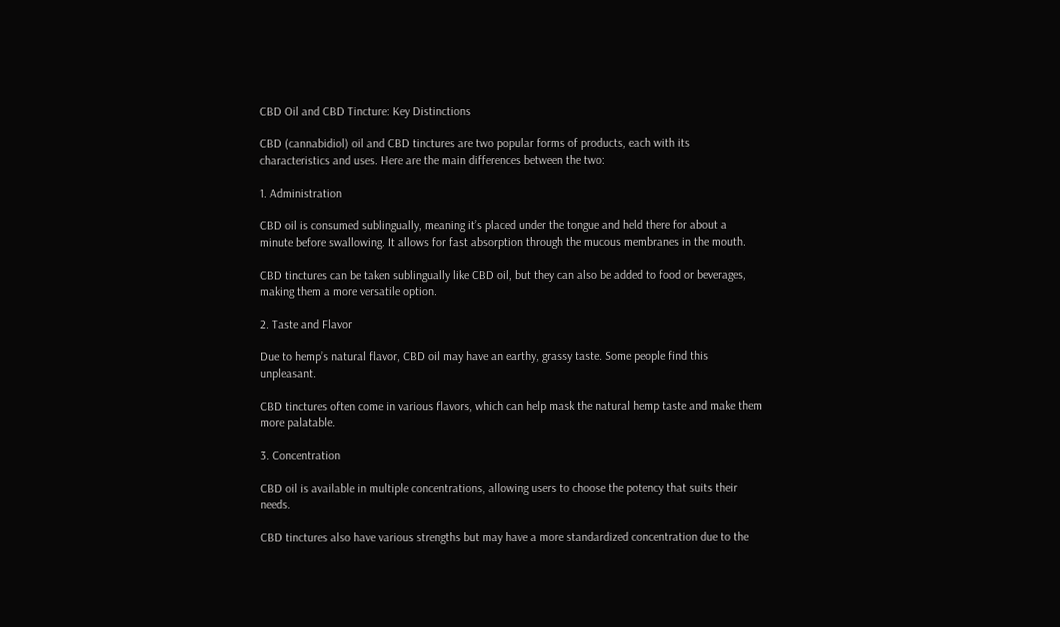CBD Oil and CBD Tincture: Key Distinctions

CBD (cannabidiol) oil and CBD tinctures are two popular forms of products, each with its characteristics and uses. Here are the main differences between the two:

1. Administration

CBD oil is consumed sublingually, meaning it’s placed under the tongue and held there for about a minute before swallowing. It allows for fast absorption through the mucous membranes in the mouth.

CBD tinctures can be taken sublingually like CBD oil, but they can also be added to food or beverages, making them a more versatile option.

2. Taste and Flavor

Due to hemp’s natural flavor, CBD oil may have an earthy, grassy taste. Some people find this unpleasant.

CBD tinctures often come in various flavors, which can help mask the natural hemp taste and make them more palatable.

3. Concentration

CBD oil is available in multiple concentrations, allowing users to choose the potency that suits their needs.

CBD tinctures also have various strengths but may have a more standardized concentration due to the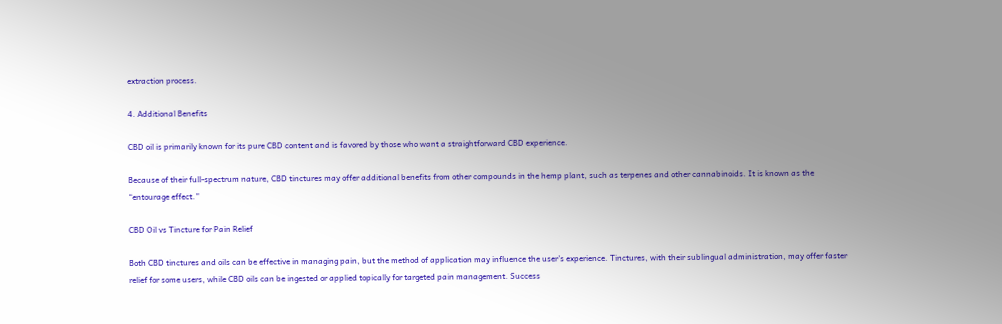extraction process.

4. Additional Benefits

CBD oil is primarily known for its pure CBD content and is favored by those who want a straightforward CBD experience.

Because of their full-spectrum nature, CBD tinctures may offer additional benefits from other compounds in the hemp plant, such as terpenes and other cannabinoids. It is known as the “entourage effect.”

CBD Oil vs Tincture for Pain Relief

Both CBD tinctures and oils can be effective in managing pain, but the method of application may influence the user’s experience. Tinctures, with their sublingual administration, may offer faster relief for some users, while CBD oils can be ingested or applied topically for targeted pain management. Success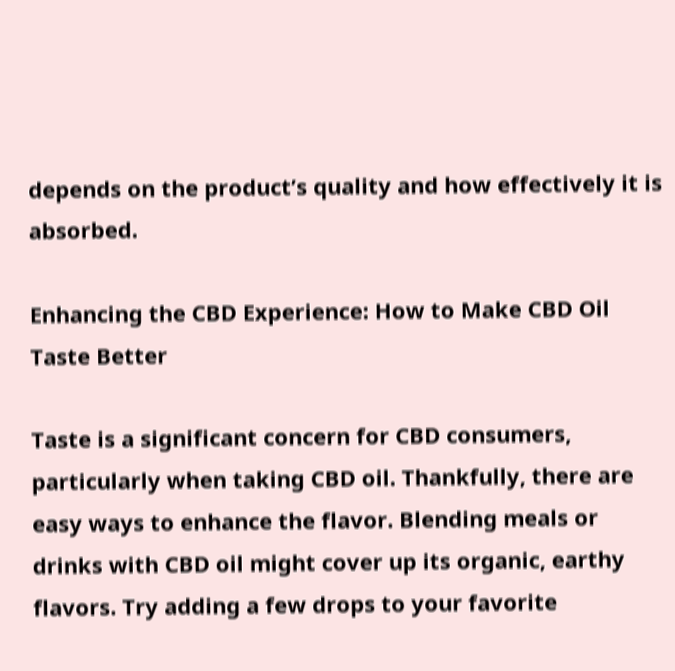depends on the product’s quality and how effectively it is absorbed.

Enhancing the CBD Experience: How to Make CBD Oil Taste Better

Taste is a significant concern for CBD consumers, particularly when taking CBD oil. Thankfully, there are easy ways to enhance the flavor. Blending meals or drinks with CBD oil might cover up its organic, earthy flavors. Try adding a few drops to your favorite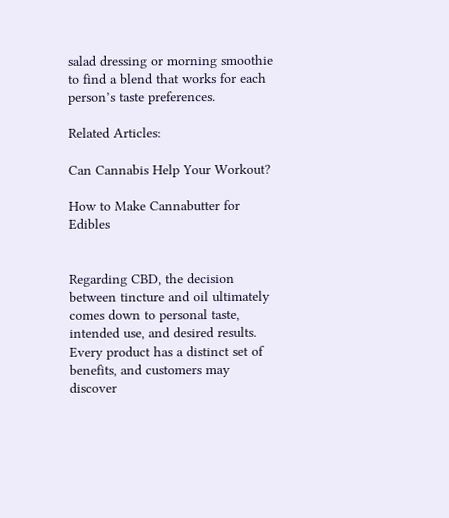salad dressing or morning smoothie to find a blend that works for each person’s taste preferences.

Related Articles:

Can Cannabis Help Your Workout?

How to Make Cannabutter for Edibles


Regarding CBD, the decision between tincture and oil ultimately comes down to personal taste, intended use, and desired results. Every product has a distinct set of benefits, and customers may discover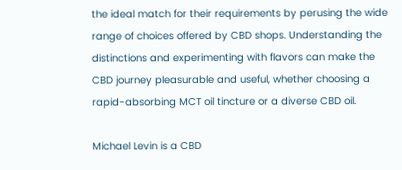the ideal match for their requirements by perusing the wide range of choices offered by CBD shops. Understanding the distinctions and experimenting with flavors can make the CBD journey pleasurable and useful, whether choosing a rapid-absorbing MCT oil tincture or a diverse CBD oil.

Michael Levin is a CBD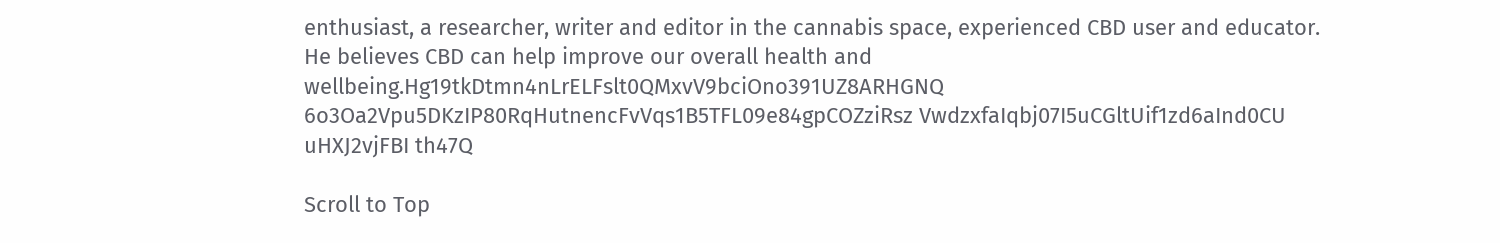enthusiast, a researcher, writer and editor in the cannabis space, experienced CBD user and educator. He believes CBD can help improve our overall health and wellbeing.Hg19tkDtmn4nLrELFslt0QMxvV9bciOno391UZ8ARHGNQ 6o3Oa2Vpu5DKzIP80RqHutnencFvVqs1B5TFL09e84gpCOZziRsz VwdzxfaIqbj07I5uCGltUif1zd6aInd0CU uHXJ2vjFBI th47Q

Scroll to Top